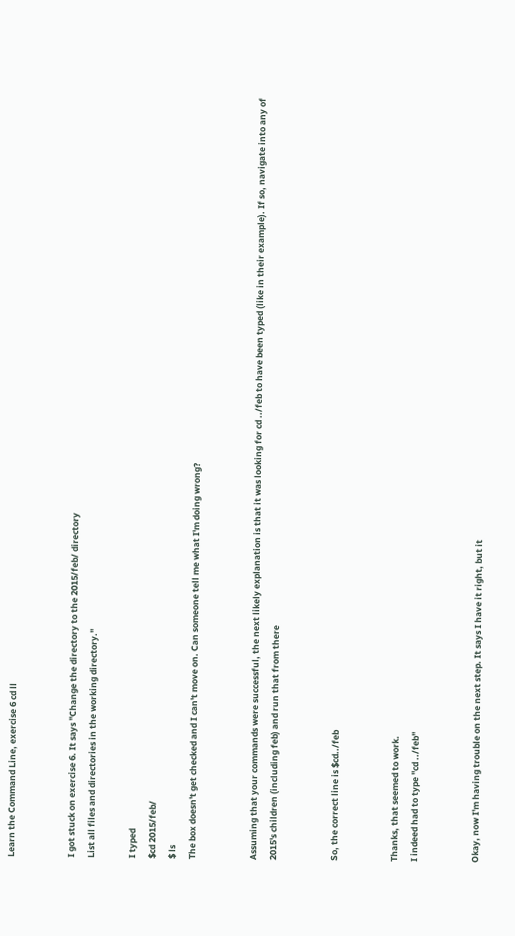Learn the Command Line, exercise 6 cd ll


I got stuck on exercise 6. It says "Change the directory to the 2015/feb/ directory
List all files and directories in the working directory."

I typed
$cd 2015/feb/
$ ls
The box doesn't get checked and I can't move on. Can someone tell me what I'm doing wrong?


Assuming that your commands were successful, the next likely explanation is that it was looking for cd ../feb to have been typed (like in their example). If so, navigate into any of 2015's children (including feb) and run that from there


So, the correct line is $cd../feb


Thanks, that seemed to work.
I indeed had to type "cd ../feb"


Okay, now I'm having trouble on the next step. It says I have it right, but it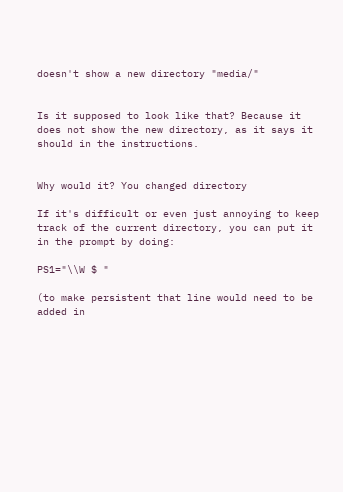doesn't show a new directory "media/"


Is it supposed to look like that? Because it does not show the new directory, as it says it should in the instructions.


Why would it? You changed directory

If it's difficult or even just annoying to keep track of the current directory, you can put it in the prompt by doing:

PS1="\\W $ "

(to make persistent that line would need to be added in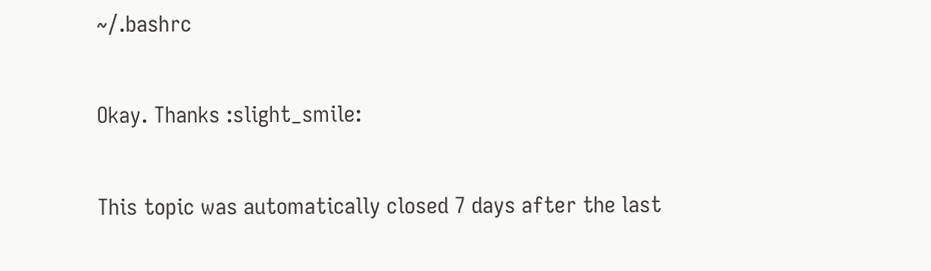~/.bashrc


Okay. Thanks :slight_smile:


This topic was automatically closed 7 days after the last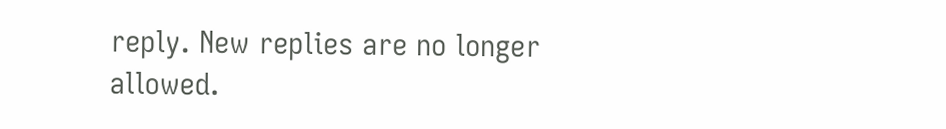reply. New replies are no longer allowed.